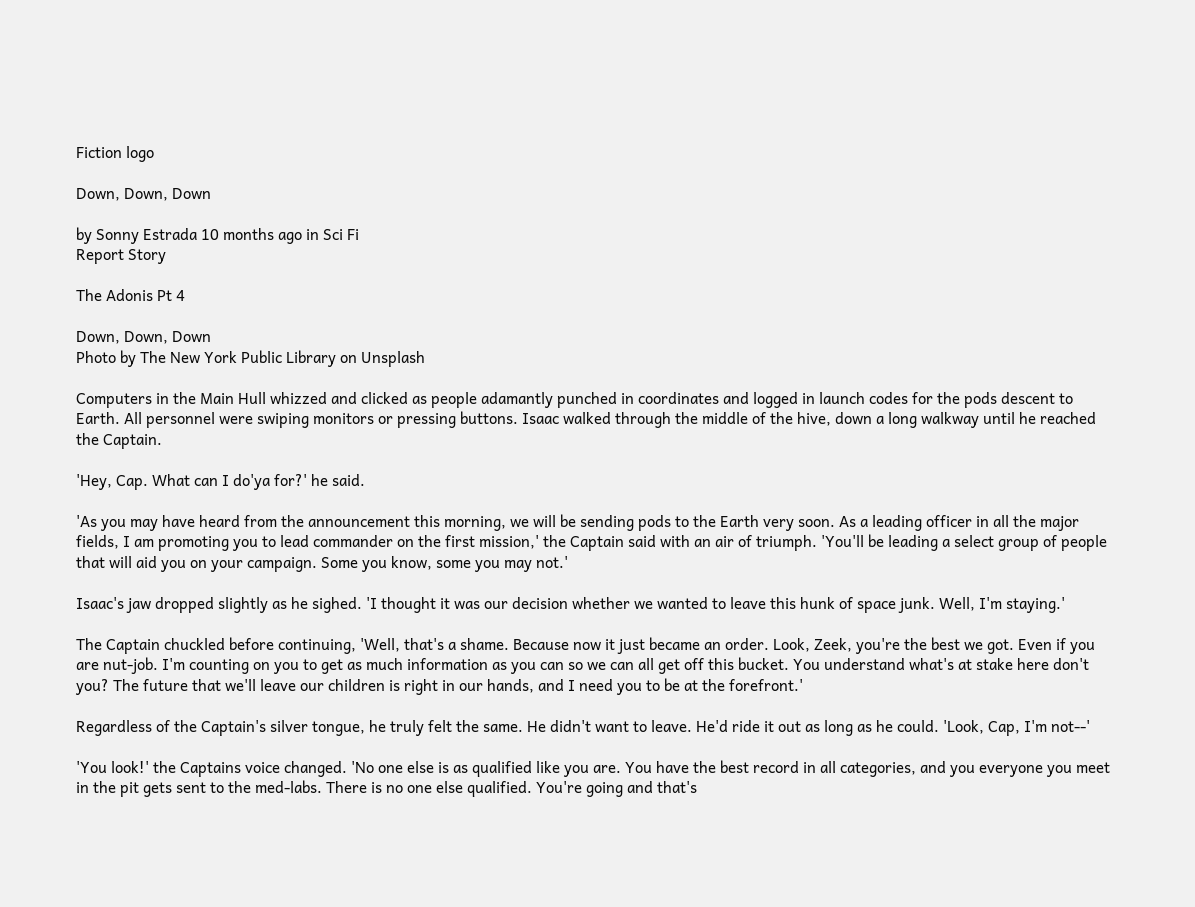Fiction logo

Down, Down, Down

by Sonny Estrada 10 months ago in Sci Fi
Report Story

The Adonis Pt 4

Down, Down, Down
Photo by The New York Public Library on Unsplash

Computers in the Main Hull whizzed and clicked as people adamantly punched in coordinates and logged in launch codes for the pods descent to Earth. All personnel were swiping monitors or pressing buttons. Isaac walked through the middle of the hive, down a long walkway until he reached the Captain.

'Hey, Cap. What can I do'ya for?' he said.

'As you may have heard from the announcement this morning, we will be sending pods to the Earth very soon. As a leading officer in all the major fields, I am promoting you to lead commander on the first mission,' the Captain said with an air of triumph. 'You'll be leading a select group of people that will aid you on your campaign. Some you know, some you may not.'

Isaac's jaw dropped slightly as he sighed. 'I thought it was our decision whether we wanted to leave this hunk of space junk. Well, I'm staying.'

The Captain chuckled before continuing, 'Well, that's a shame. Because now it just became an order. Look, Zeek, you're the best we got. Even if you are nut-job. I'm counting on you to get as much information as you can so we can all get off this bucket. You understand what's at stake here don't you? The future that we'll leave our children is right in our hands, and I need you to be at the forefront.'

Regardless of the Captain's silver tongue, he truly felt the same. He didn't want to leave. He'd ride it out as long as he could. 'Look, Cap, I'm not--'

'You look!' the Captains voice changed. 'No one else is as qualified like you are. You have the best record in all categories, and you everyone you meet in the pit gets sent to the med-labs. There is no one else qualified. You're going and that's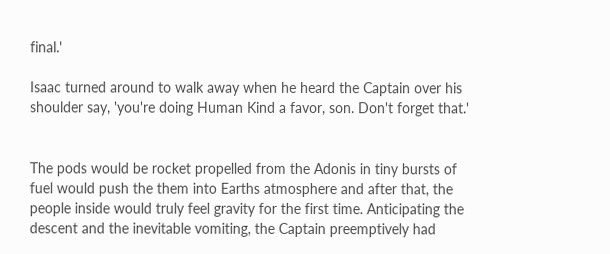final.'

Isaac turned around to walk away when he heard the Captain over his shoulder say, 'you're doing Human Kind a favor, son. Don't forget that.'


The pods would be rocket propelled from the Adonis in tiny bursts of fuel would push the them into Earths atmosphere and after that, the people inside would truly feel gravity for the first time. Anticipating the descent and the inevitable vomiting, the Captain preemptively had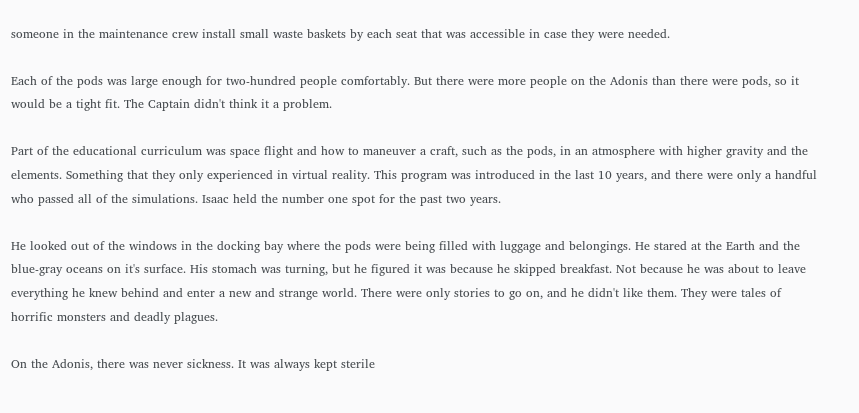someone in the maintenance crew install small waste baskets by each seat that was accessible in case they were needed.

Each of the pods was large enough for two-hundred people comfortably. But there were more people on the Adonis than there were pods, so it would be a tight fit. The Captain didn't think it a problem.

Part of the educational curriculum was space flight and how to maneuver a craft, such as the pods, in an atmosphere with higher gravity and the elements. Something that they only experienced in virtual reality. This program was introduced in the last 10 years, and there were only a handful who passed all of the simulations. Isaac held the number one spot for the past two years.

He looked out of the windows in the docking bay where the pods were being filled with luggage and belongings. He stared at the Earth and the blue-gray oceans on it's surface. His stomach was turning, but he figured it was because he skipped breakfast. Not because he was about to leave everything he knew behind and enter a new and strange world. There were only stories to go on, and he didn't like them. They were tales of horrific monsters and deadly plagues.

On the Adonis, there was never sickness. It was always kept sterile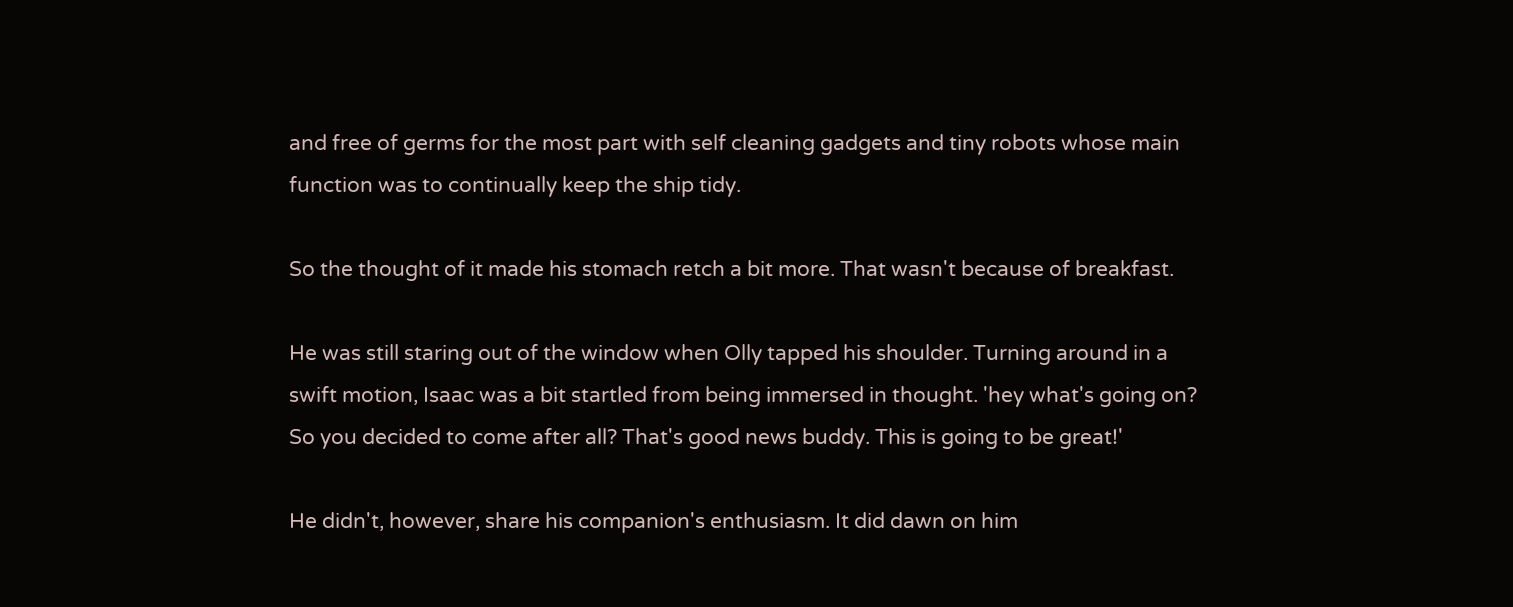and free of germs for the most part with self cleaning gadgets and tiny robots whose main function was to continually keep the ship tidy.

So the thought of it made his stomach retch a bit more. That wasn't because of breakfast.

He was still staring out of the window when Olly tapped his shoulder. Turning around in a swift motion, Isaac was a bit startled from being immersed in thought. 'hey what's going on? So you decided to come after all? That's good news buddy. This is going to be great!'

He didn't, however, share his companion's enthusiasm. It did dawn on him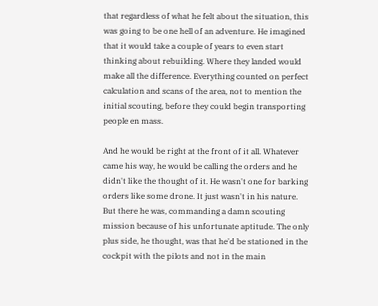that regardless of what he felt about the situation, this was going to be one hell of an adventure. He imagined that it would take a couple of years to even start thinking about rebuilding. Where they landed would make all the difference. Everything counted on perfect calculation and scans of the area, not to mention the initial scouting, before they could begin transporting people en mass.

And he would be right at the front of it all. Whatever came his way, he would be calling the orders and he didn't like the thought of it. He wasn't one for barking orders like some drone. It just wasn't in his nature. But there he was, commanding a damn scouting mission because of his unfortunate aptitude. The only plus side, he thought, was that he'd be stationed in the cockpit with the pilots and not in the main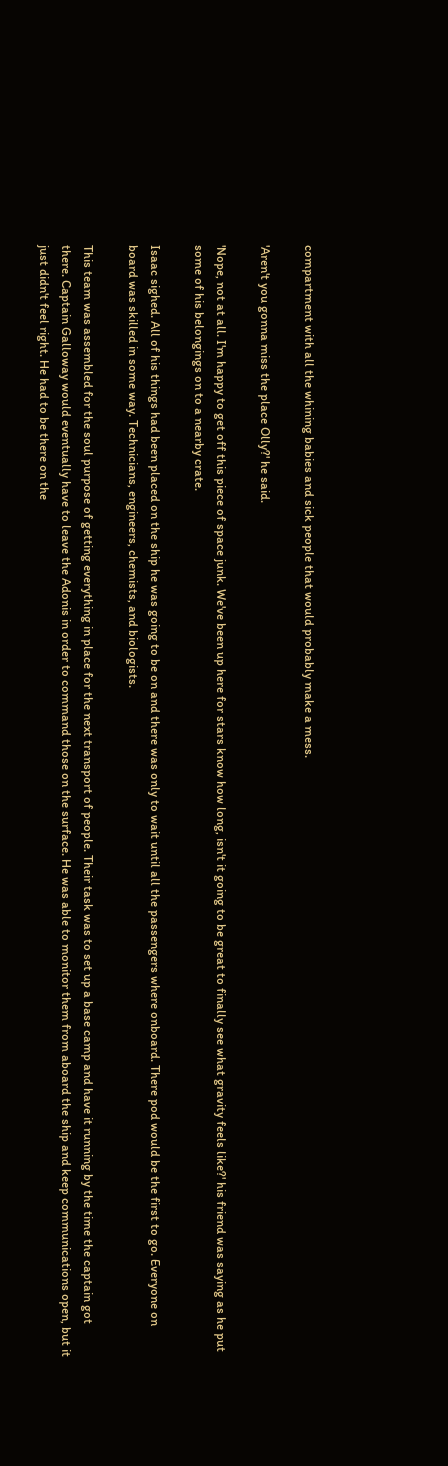compartment with all the whining babies and sick people that would probably make a mess.

'Aren't you gonna miss the place Olly?' he said.

'Nope, not at all. I'm happy to get off this piece of space junk. We've been up here for stars know how long, isn't it going to be great to finally see what gravity feels like?' his friend was saying as he put some of his belongings on to a nearby crate.

Isaac sighed. All of his things had been placed on the ship he was going to be on and there was only to wait until all the passengers where onboard. There pod would be the first to go. Everyone on board was skilled in some way. Technicians, engineers, chemists, and biologists.

This team was assembled for the soul purpose of getting everything in place for the next transport of people. Their task was to set up a base camp and have it running by the time the captain got there. Captain Galloway would eventually have to leave the Adonis in order to command those on the surface. He was able to monitor them from aboard the ship and keep communications open, but it just didn't feel right. He had to be there on the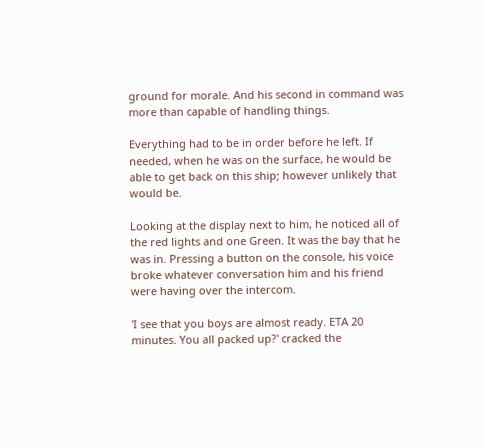ground for morale. And his second in command was more than capable of handling things.

Everything had to be in order before he left. If needed, when he was on the surface, he would be able to get back on this ship; however unlikely that would be.

Looking at the display next to him, he noticed all of the red lights and one Green. It was the bay that he was in. Pressing a button on the console, his voice broke whatever conversation him and his friend were having over the intercom.

'I see that you boys are almost ready. ETA 20 minutes. You all packed up?' cracked the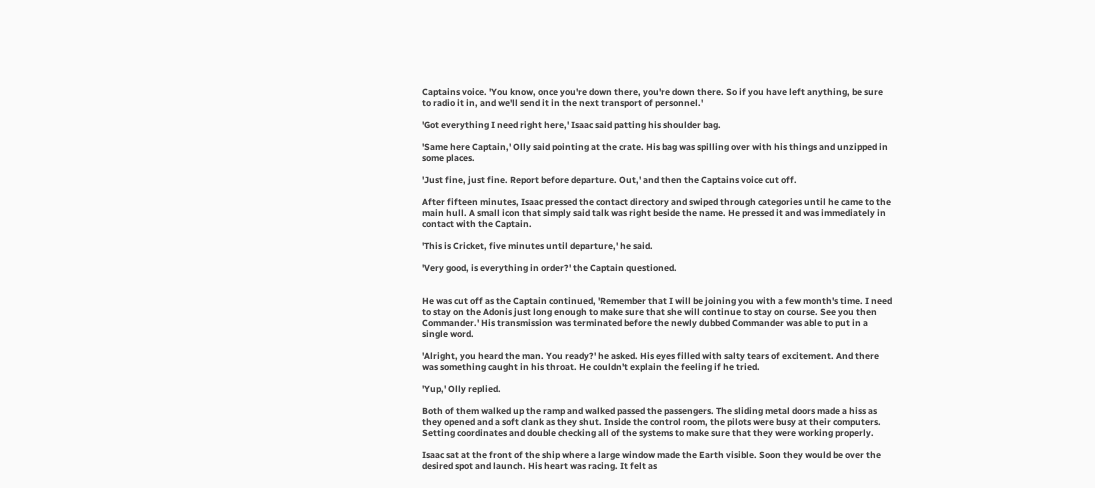Captains voice. 'You know, once you're down there, you're down there. So if you have left anything, be sure to radio it in, and we'll send it in the next transport of personnel.'

'Got everything I need right here,' Isaac said patting his shoulder bag.

'Same here Captain,' Olly said pointing at the crate. His bag was spilling over with his things and unzipped in some places.

'Just fine, just fine. Report before departure. Out,' and then the Captains voice cut off.

After fifteen minutes, Isaac pressed the contact directory and swiped through categories until he came to the main hull. A small icon that simply said talk was right beside the name. He pressed it and was immediately in contact with the Captain.

'This is Cricket, five minutes until departure,' he said.

'Very good, is everything in order?' the Captain questioned.


He was cut off as the Captain continued, 'Remember that I will be joining you with a few month's time. I need to stay on the Adonis just long enough to make sure that she will continue to stay on course. See you then Commander.' His transmission was terminated before the newly dubbed Commander was able to put in a single word.

'Alright, you heard the man. You ready?' he asked. His eyes filled with salty tears of excitement. And there was something caught in his throat. He couldn't explain the feeling if he tried.

'Yup,' Olly replied.

Both of them walked up the ramp and walked passed the passengers. The sliding metal doors made a hiss as they opened and a soft clank as they shut. Inside the control room, the pilots were busy at their computers. Setting coordinates and double checking all of the systems to make sure that they were working properly.

Isaac sat at the front of the ship where a large window made the Earth visible. Soon they would be over the desired spot and launch. His heart was racing. It felt as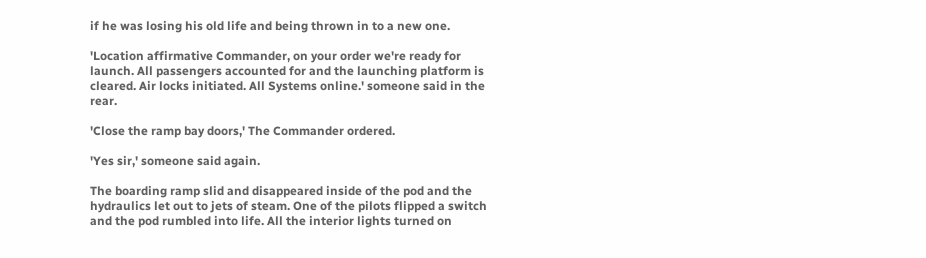if he was losing his old life and being thrown in to a new one.

'Location affirmative Commander, on your order we're ready for launch. All passengers accounted for and the launching platform is cleared. Air locks initiated. All Systems online.' someone said in the rear.

'Close the ramp bay doors,' The Commander ordered.

'Yes sir,' someone said again.

The boarding ramp slid and disappeared inside of the pod and the hydraulics let out to jets of steam. One of the pilots flipped a switch and the pod rumbled into life. All the interior lights turned on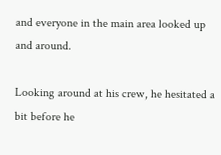and everyone in the main area looked up and around.

Looking around at his crew, he hesitated a bit before he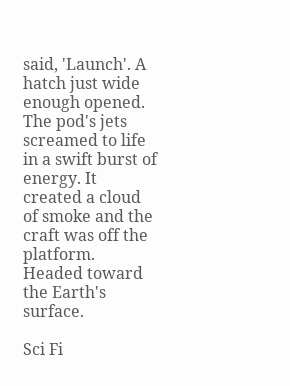said, 'Launch'. A hatch just wide enough opened. The pod's jets screamed to life in a swift burst of energy. It created a cloud of smoke and the craft was off the platform. Headed toward the Earth's surface.

Sci Fi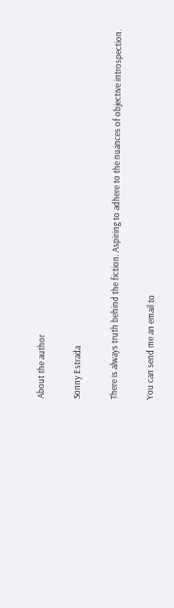About the author

Sonny Estrada

There is always truth behind the fiction. Aspiring to adhere to the nuances of objective introspection.

You can send me an email to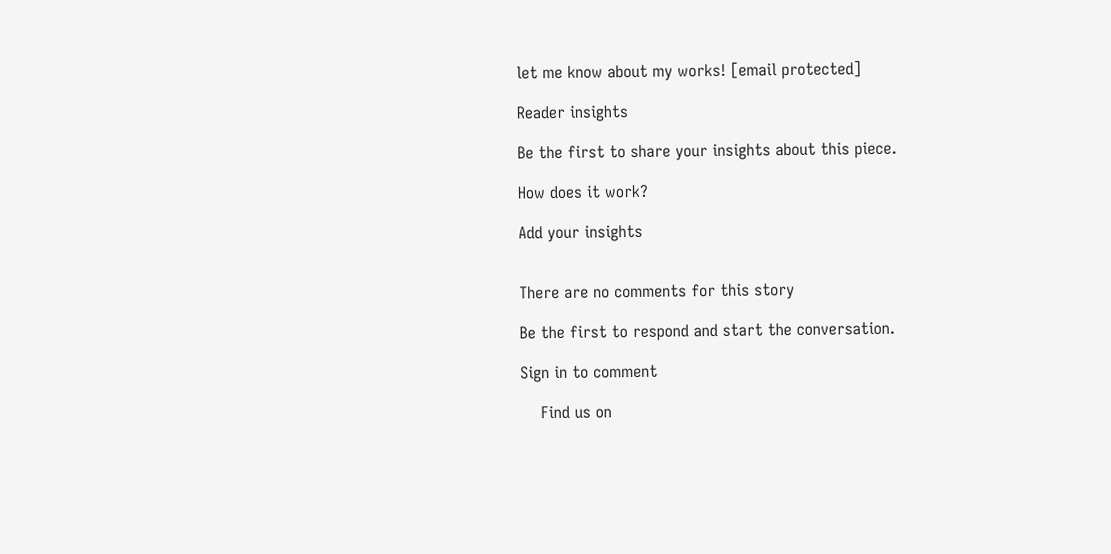let me know about my works! [email protected]

Reader insights

Be the first to share your insights about this piece.

How does it work?

Add your insights


There are no comments for this story

Be the first to respond and start the conversation.

Sign in to comment

    Find us on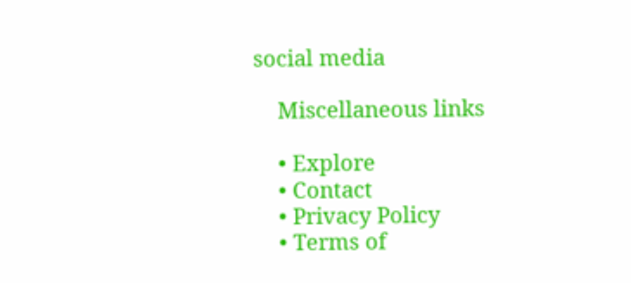social media

    Miscellaneous links

    • Explore
    • Contact
    • Privacy Policy
    • Terms of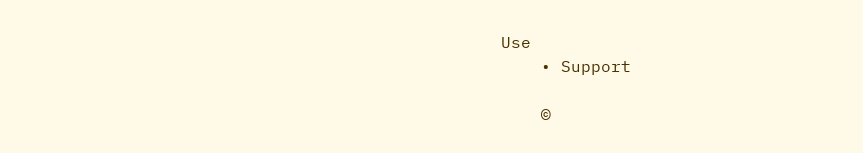Use
    • Support

    ©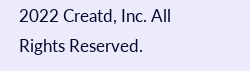2022 Creatd, Inc. All Rights Reserved.